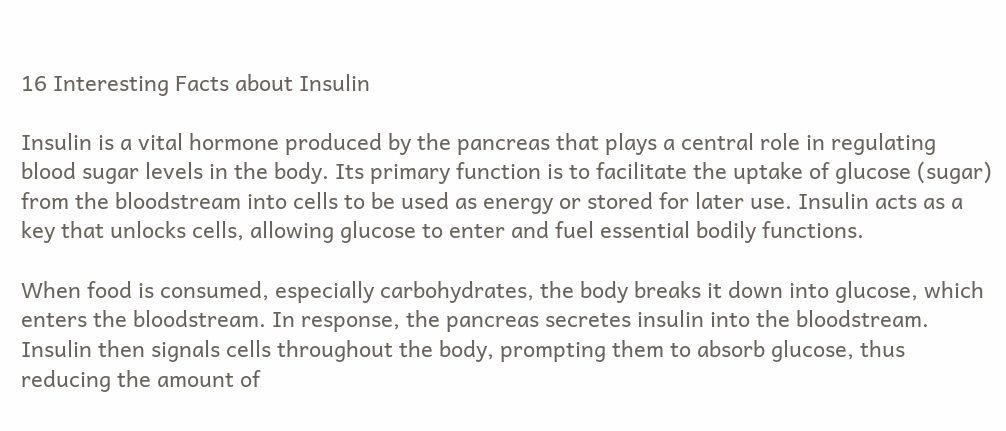16 Interesting Facts about Insulin

Insulin is a vital hormone produced by the pancreas that plays a central role in regulating blood sugar levels in the body. Its primary function is to facilitate the uptake of glucose (sugar) from the bloodstream into cells to be used as energy or stored for later use. Insulin acts as a key that unlocks cells, allowing glucose to enter and fuel essential bodily functions.

When food is consumed, especially carbohydrates, the body breaks it down into glucose, which enters the bloodstream. In response, the pancreas secretes insulin into the bloodstream. Insulin then signals cells throughout the body, prompting them to absorb glucose, thus reducing the amount of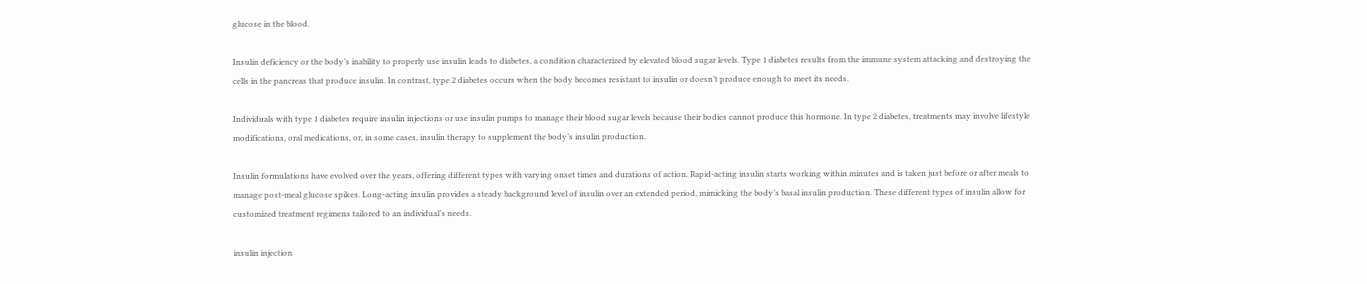glucose in the blood.

Insulin deficiency or the body’s inability to properly use insulin leads to diabetes, a condition characterized by elevated blood sugar levels. Type 1 diabetes results from the immune system attacking and destroying the cells in the pancreas that produce insulin. In contrast, type 2 diabetes occurs when the body becomes resistant to insulin or doesn’t produce enough to meet its needs.

Individuals with type 1 diabetes require insulin injections or use insulin pumps to manage their blood sugar levels because their bodies cannot produce this hormone. In type 2 diabetes, treatments may involve lifestyle modifications, oral medications, or, in some cases, insulin therapy to supplement the body’s insulin production.

Insulin formulations have evolved over the years, offering different types with varying onset times and durations of action. Rapid-acting insulin starts working within minutes and is taken just before or after meals to manage post-meal glucose spikes. Long-acting insulin provides a steady background level of insulin over an extended period, mimicking the body’s basal insulin production. These different types of insulin allow for customized treatment regimens tailored to an individual’s needs.

insulin injection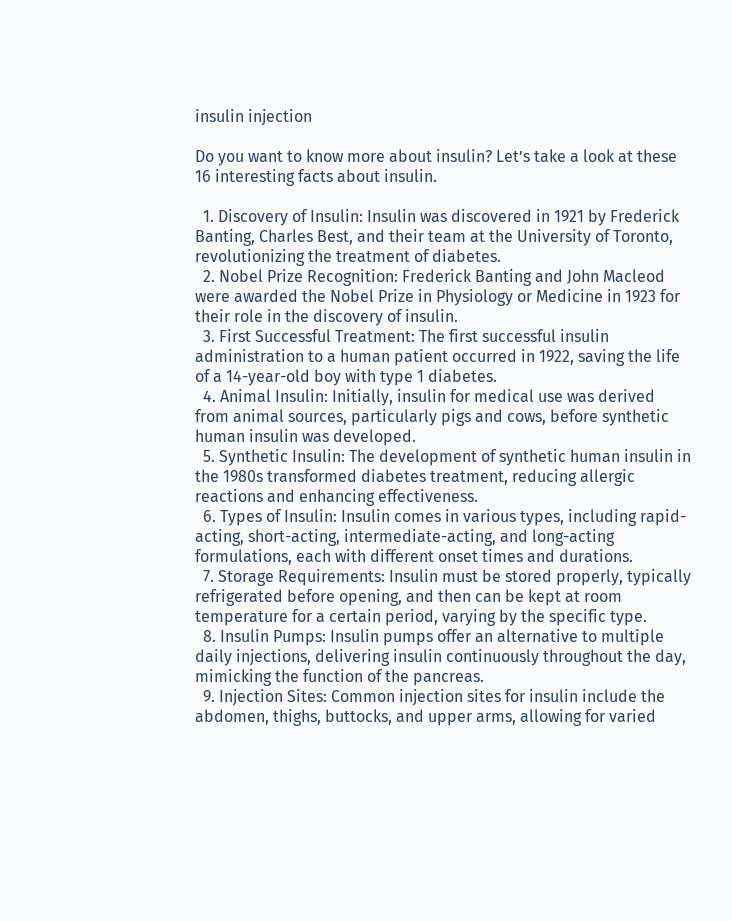insulin injection

Do you want to know more about insulin? Let’s take a look at these 16 interesting facts about insulin.

  1. Discovery of Insulin: Insulin was discovered in 1921 by Frederick Banting, Charles Best, and their team at the University of Toronto, revolutionizing the treatment of diabetes.
  2. Nobel Prize Recognition: Frederick Banting and John Macleod were awarded the Nobel Prize in Physiology or Medicine in 1923 for their role in the discovery of insulin.
  3. First Successful Treatment: The first successful insulin administration to a human patient occurred in 1922, saving the life of a 14-year-old boy with type 1 diabetes.
  4. Animal Insulin: Initially, insulin for medical use was derived from animal sources, particularly pigs and cows, before synthetic human insulin was developed.
  5. Synthetic Insulin: The development of synthetic human insulin in the 1980s transformed diabetes treatment, reducing allergic reactions and enhancing effectiveness.
  6. Types of Insulin: Insulin comes in various types, including rapid-acting, short-acting, intermediate-acting, and long-acting formulations, each with different onset times and durations.
  7. Storage Requirements: Insulin must be stored properly, typically refrigerated before opening, and then can be kept at room temperature for a certain period, varying by the specific type.
  8. Insulin Pumps: Insulin pumps offer an alternative to multiple daily injections, delivering insulin continuously throughout the day, mimicking the function of the pancreas.
  9. Injection Sites: Common injection sites for insulin include the abdomen, thighs, buttocks, and upper arms, allowing for varied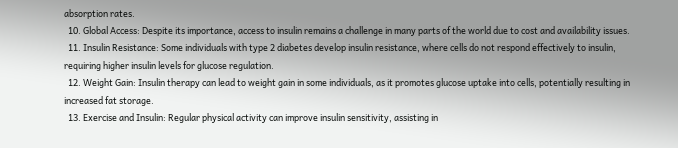absorption rates.
  10. Global Access: Despite its importance, access to insulin remains a challenge in many parts of the world due to cost and availability issues.
  11. Insulin Resistance: Some individuals with type 2 diabetes develop insulin resistance, where cells do not respond effectively to insulin, requiring higher insulin levels for glucose regulation.
  12. Weight Gain: Insulin therapy can lead to weight gain in some individuals, as it promotes glucose uptake into cells, potentially resulting in increased fat storage.
  13. Exercise and Insulin: Regular physical activity can improve insulin sensitivity, assisting in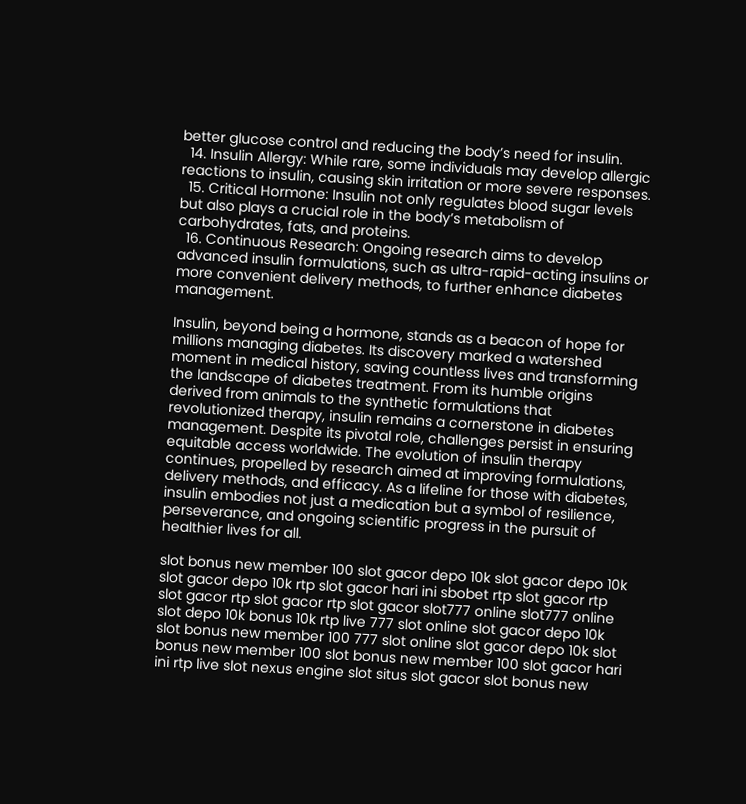better glucose control and reducing the body’s need for insulin.
  14. Insulin Allergy: While rare, some individuals may develop allergic reactions to insulin, causing skin irritation or more severe responses.
  15. Critical Hormone: Insulin not only regulates blood sugar levels but also plays a crucial role in the body’s metabolism of carbohydrates, fats, and proteins.
  16. Continuous Research: Ongoing research aims to develop advanced insulin formulations, such as ultra-rapid-acting insulins or more convenient delivery methods, to further enhance diabetes management.

Insulin, beyond being a hormone, stands as a beacon of hope for millions managing diabetes. Its discovery marked a watershed moment in medical history, saving countless lives and transforming the landscape of diabetes treatment. From its humble origins derived from animals to the synthetic formulations that revolutionized therapy, insulin remains a cornerstone in diabetes management. Despite its pivotal role, challenges persist in ensuring equitable access worldwide. The evolution of insulin therapy continues, propelled by research aimed at improving formulations, delivery methods, and efficacy. As a lifeline for those with diabetes, insulin embodies not just a medication but a symbol of resilience, perseverance, and ongoing scientific progress in the pursuit of healthier lives for all.

slot bonus new member 100 slot gacor depo 10k slot gacor depo 10k slot gacor depo 10k rtp slot gacor hari ini sbobet rtp slot gacor rtp slot gacor rtp slot gacor rtp slot gacor slot777 online slot777 online slot depo 10k bonus 10k rtp live 777 slot online slot gacor depo 10k slot bonus new member 100 777 slot online slot gacor depo 10k slot bonus new member 100 slot bonus new member 100 slot gacor hari ini rtp live slot nexus engine slot situs slot gacor slot bonus new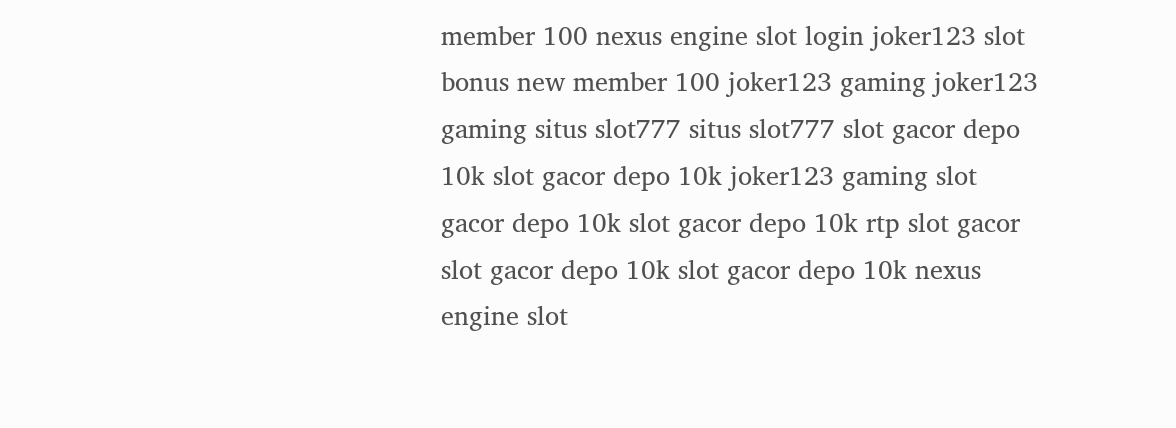member 100 nexus engine slot login joker123 slot bonus new member 100 joker123 gaming joker123 gaming situs slot777 situs slot777 slot gacor depo 10k slot gacor depo 10k joker123 gaming slot gacor depo 10k slot gacor depo 10k rtp slot gacor slot gacor depo 10k slot gacor depo 10k nexus engine slot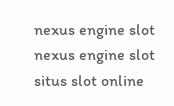nexus engine slot nexus engine slot situs slot online